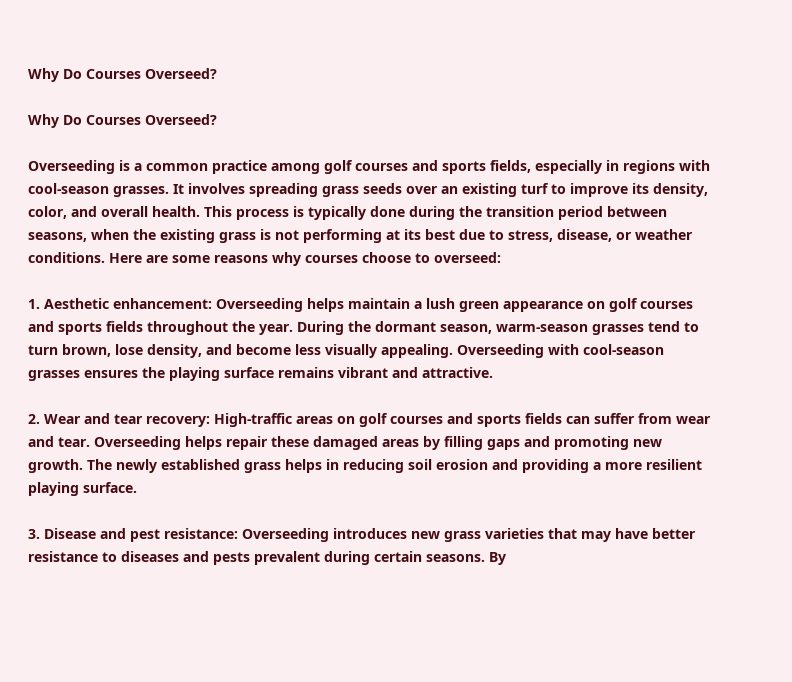Why Do Courses Overseed?

Why Do Courses Overseed?

Overseeding is a common practice among golf courses and sports fields, especially in regions with cool-season grasses. It involves spreading grass seeds over an existing turf to improve its density, color, and overall health. This process is typically done during the transition period between seasons, when the existing grass is not performing at its best due to stress, disease, or weather conditions. Here are some reasons why courses choose to overseed:

1. Aesthetic enhancement: Overseeding helps maintain a lush green appearance on golf courses and sports fields throughout the year. During the dormant season, warm-season grasses tend to turn brown, lose density, and become less visually appealing. Overseeding with cool-season grasses ensures the playing surface remains vibrant and attractive.

2. Wear and tear recovery: High-traffic areas on golf courses and sports fields can suffer from wear and tear. Overseeding helps repair these damaged areas by filling gaps and promoting new growth. The newly established grass helps in reducing soil erosion and providing a more resilient playing surface.

3. Disease and pest resistance: Overseeding introduces new grass varieties that may have better resistance to diseases and pests prevalent during certain seasons. By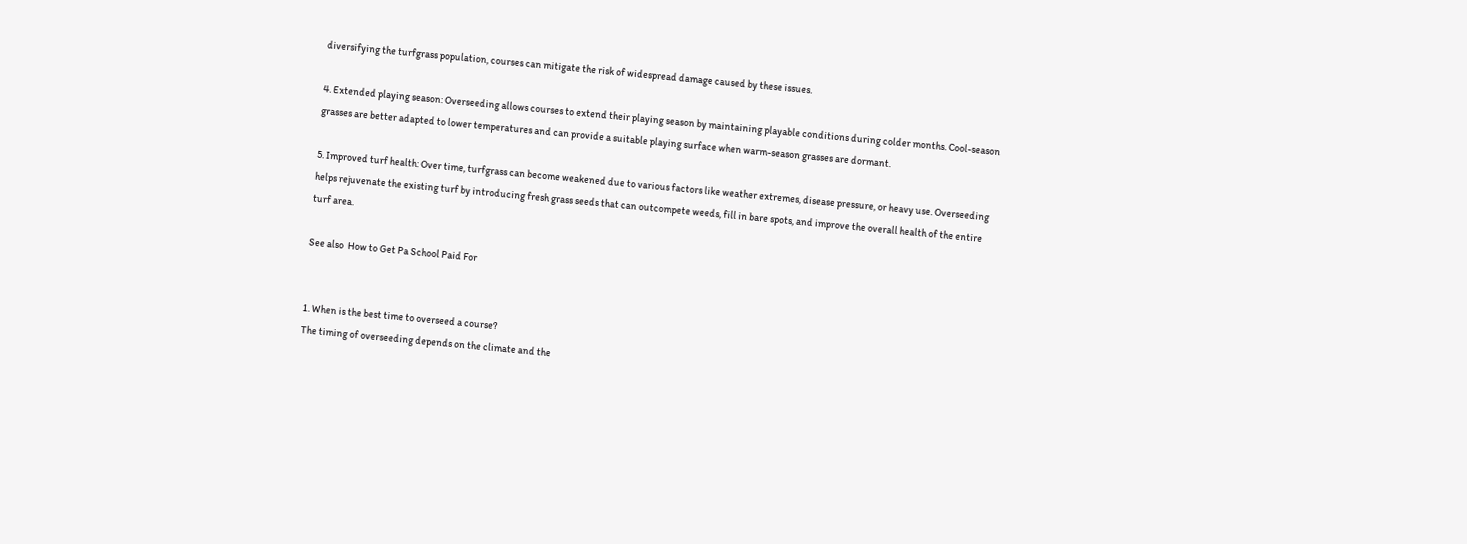diversifying the turfgrass population, courses can mitigate the risk of widespread damage caused by these issues.

4. Extended playing season: Overseeding allows courses to extend their playing season by maintaining playable conditions during colder months. Cool-season grasses are better adapted to lower temperatures and can provide a suitable playing surface when warm-season grasses are dormant.

5. Improved turf health: Over time, turfgrass can become weakened due to various factors like weather extremes, disease pressure, or heavy use. Overseeding helps rejuvenate the existing turf by introducing fresh grass seeds that can outcompete weeds, fill in bare spots, and improve the overall health of the entire turf area.

See also  How to Get Pa School Paid For


1. When is the best time to overseed a course?
The timing of overseeding depends on the climate and the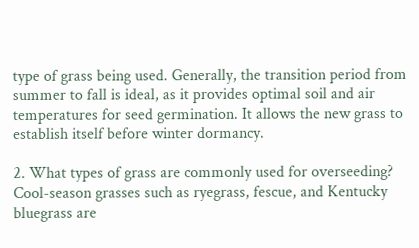type of grass being used. Generally, the transition period from summer to fall is ideal, as it provides optimal soil and air temperatures for seed germination. It allows the new grass to establish itself before winter dormancy.

2. What types of grass are commonly used for overseeding?
Cool-season grasses such as ryegrass, fescue, and Kentucky bluegrass are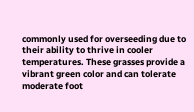commonly used for overseeding due to their ability to thrive in cooler temperatures. These grasses provide a vibrant green color and can tolerate moderate foot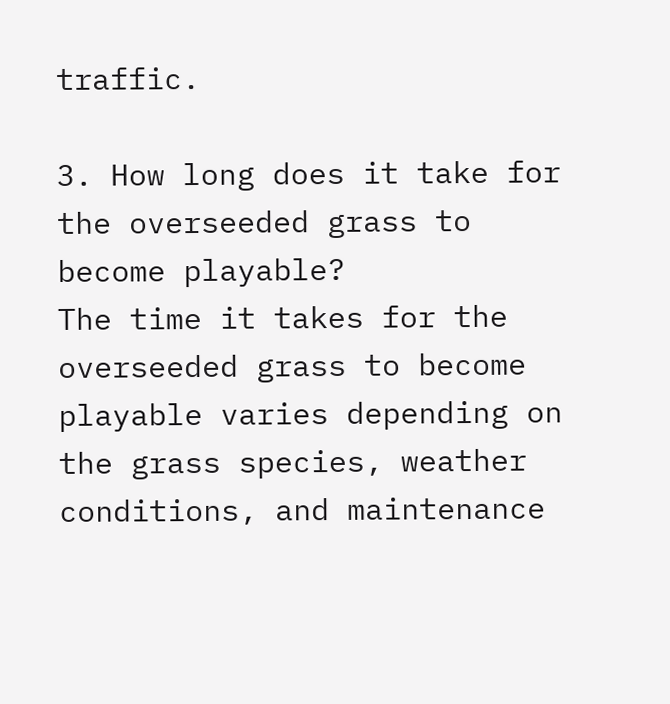traffic.

3. How long does it take for the overseeded grass to become playable?
The time it takes for the overseeded grass to become playable varies depending on the grass species, weather conditions, and maintenance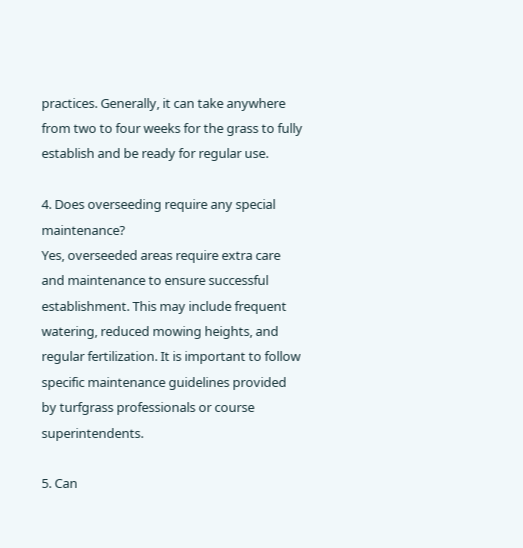practices. Generally, it can take anywhere from two to four weeks for the grass to fully establish and be ready for regular use.

4. Does overseeding require any special maintenance?
Yes, overseeded areas require extra care and maintenance to ensure successful establishment. This may include frequent watering, reduced mowing heights, and regular fertilization. It is important to follow specific maintenance guidelines provided by turfgrass professionals or course superintendents.

5. Can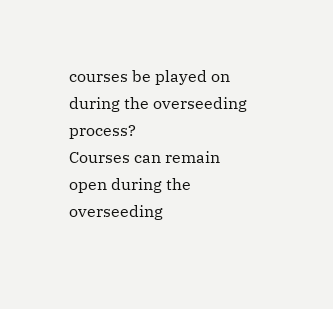courses be played on during the overseeding process?
Courses can remain open during the overseeding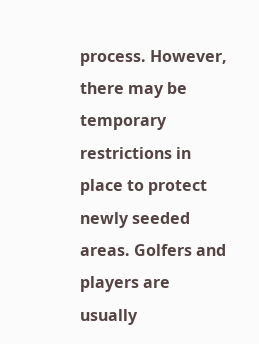process. However, there may be temporary restrictions in place to protect newly seeded areas. Golfers and players are usually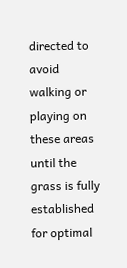directed to avoid walking or playing on these areas until the grass is fully established for optimal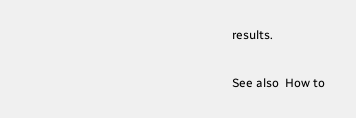results.

See also  How to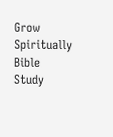Grow Spiritually Bible Study